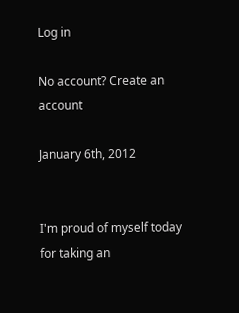Log in

No account? Create an account

January 6th, 2012


I'm proud of myself today for taking an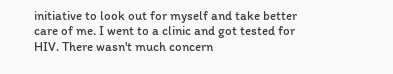initiative to look out for myself and take better care of me. I went to a clinic and got tested for HIV. There wasn't much concern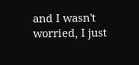and I wasn't worried, I just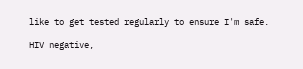like to get tested regularly to ensure I'm safe.

HIV negative,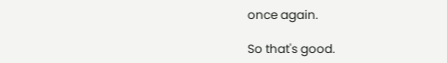once again.

So that's good.